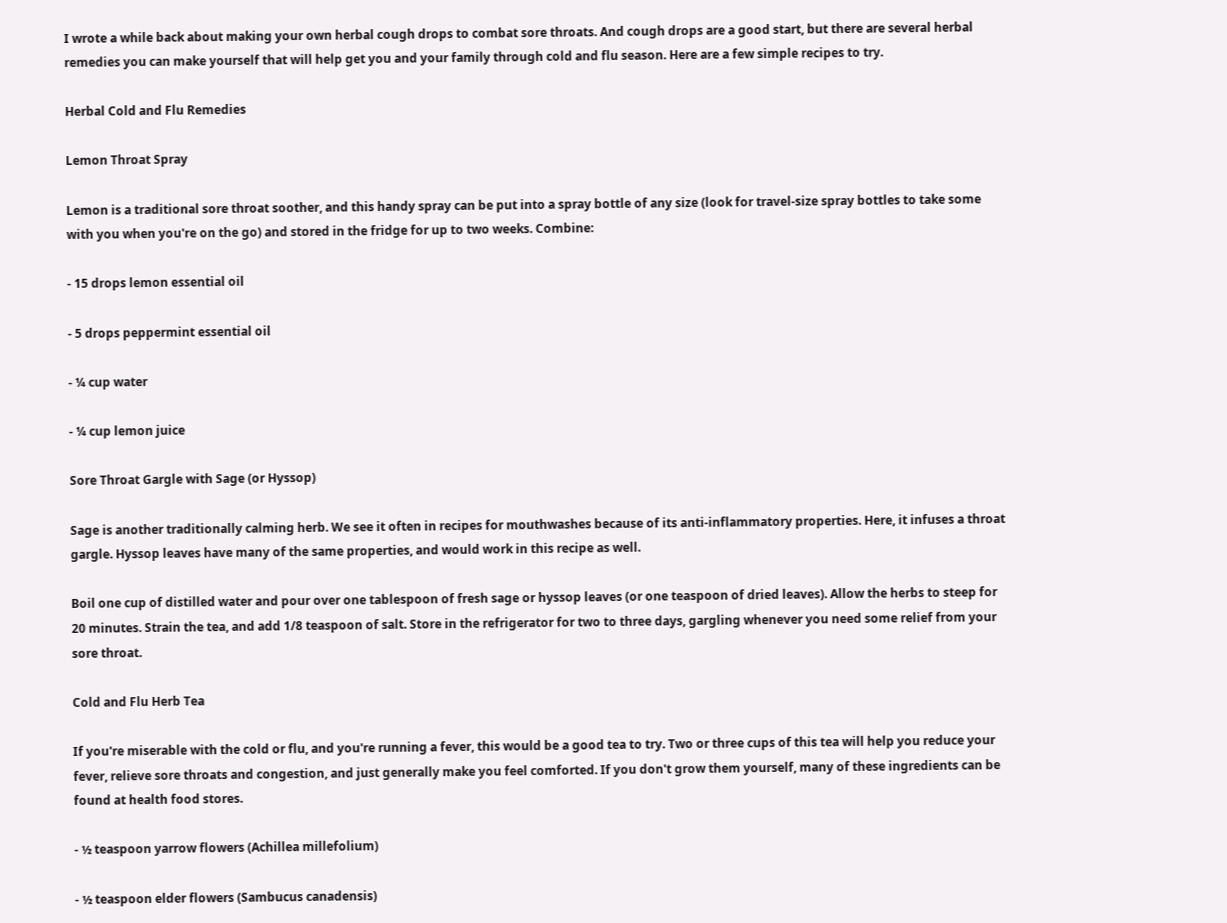I wrote a while back about making your own herbal cough drops to combat sore throats. And cough drops are a good start, but there are several herbal remedies you can make yourself that will help get you and your family through cold and flu season. Here are a few simple recipes to try.

Herbal Cold and Flu Remedies

Lemon Throat Spray

Lemon is a traditional sore throat soother, and this handy spray can be put into a spray bottle of any size (look for travel-size spray bottles to take some with you when you're on the go) and stored in the fridge for up to two weeks. Combine:

- 15 drops lemon essential oil

- 5 drops peppermint essential oil

- ¼ cup water

- ¼ cup lemon juice

Sore Throat Gargle with Sage (or Hyssop)

Sage is another traditionally calming herb. We see it often in recipes for mouthwashes because of its anti-inflammatory properties. Here, it infuses a throat gargle. Hyssop leaves have many of the same properties, and would work in this recipe as well.

Boil one cup of distilled water and pour over one tablespoon of fresh sage or hyssop leaves (or one teaspoon of dried leaves). Allow the herbs to steep for 20 minutes. Strain the tea, and add 1/8 teaspoon of salt. Store in the refrigerator for two to three days, gargling whenever you need some relief from your sore throat.

Cold and Flu Herb Tea

If you're miserable with the cold or flu, and you're running a fever, this would be a good tea to try. Two or three cups of this tea will help you reduce your fever, relieve sore throats and congestion, and just generally make you feel comforted. If you don't grow them yourself, many of these ingredients can be found at health food stores.

- ½ teaspoon yarrow flowers (Achillea millefolium)

- ½ teaspoon elder flowers (Sambucus canadensis)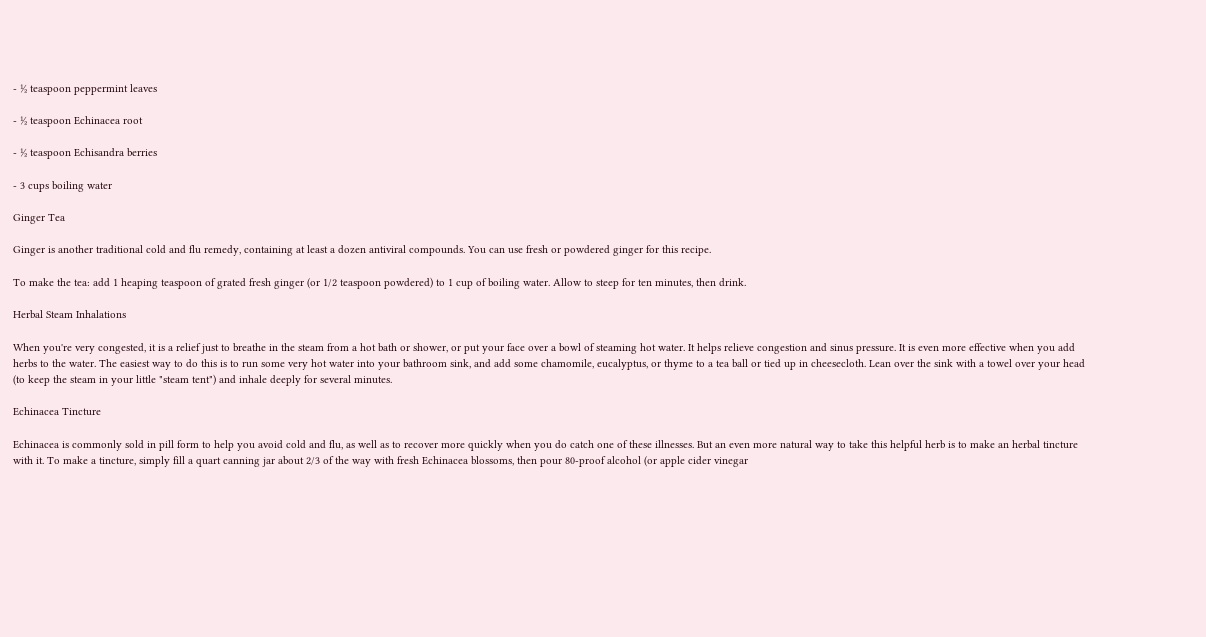- ½ teaspoon peppermint leaves

- ½ teaspoon Echinacea root

- ½ teaspoon Echisandra berries

- 3 cups boiling water

Ginger Tea

Ginger is another traditional cold and flu remedy, containing at least a dozen antiviral compounds. You can use fresh or powdered ginger for this recipe.

To make the tea: add 1 heaping teaspoon of grated fresh ginger (or 1/2 teaspoon powdered) to 1 cup of boiling water. Allow to steep for ten minutes, then drink.

Herbal Steam Inhalations

When you're very congested, it is a relief just to breathe in the steam from a hot bath or shower, or put your face over a bowl of steaming hot water. It helps relieve congestion and sinus pressure. It is even more effective when you add herbs to the water. The easiest way to do this is to run some very hot water into your bathroom sink, and add some chamomile, eucalyptus, or thyme to a tea ball or tied up in cheesecloth. Lean over the sink with a towel over your head (to keep the steam in your little "steam tent") and inhale deeply for several minutes.

Echinacea Tincture

Echinacea is commonly sold in pill form to help you avoid cold and flu, as well as to recover more quickly when you do catch one of these illnesses. But an even more natural way to take this helpful herb is to make an herbal tincture with it. To make a tincture, simply fill a quart canning jar about 2/3 of the way with fresh Echinacea blossoms, then pour 80-proof alcohol (or apple cider vinegar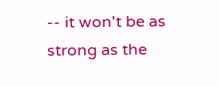-- it won't be as strong as the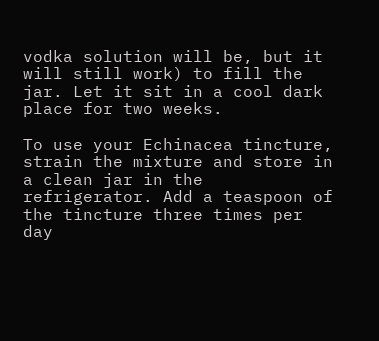vodka solution will be, but it will still work) to fill the jar. Let it sit in a cool dark place for two weeks.

To use your Echinacea tincture, strain the mixture and store in a clean jar in the refrigerator. Add a teaspoon of the tincture three times per day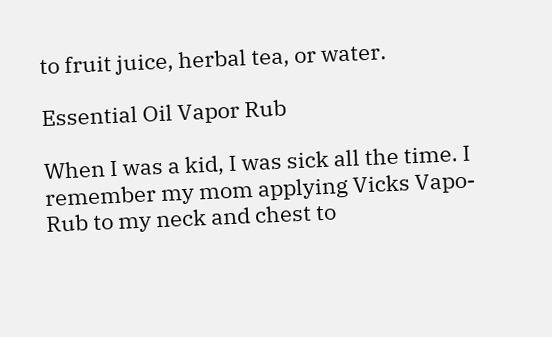to fruit juice, herbal tea, or water.

Essential Oil Vapor Rub

When I was a kid, I was sick all the time. I remember my mom applying Vicks Vapo-Rub to my neck and chest to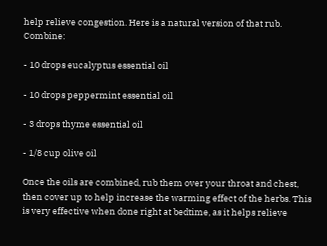help relieve congestion. Here is a natural version of that rub. Combine:

- 10 drops eucalyptus essential oil

- 10 drops peppermint essential oil

- 3 drops thyme essential oil

- 1/8 cup olive oil

Once the oils are combined, rub them over your throat and chest, then cover up to help increase the warming effect of the herbs. This is very effective when done right at bedtime, as it helps relieve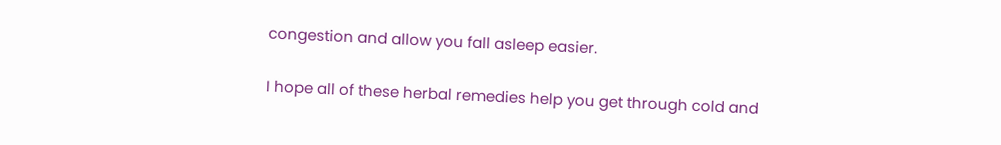congestion and allow you fall asleep easier.

I hope all of these herbal remedies help you get through cold and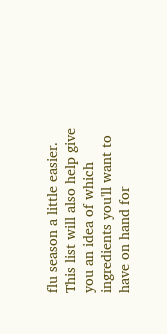flu season a little easier. This list will also help give you an idea of which ingredients you'll want to have on hand for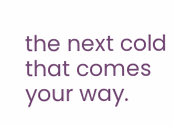the next cold that comes your way.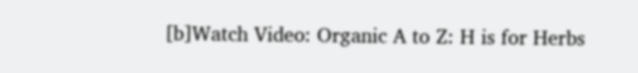[b]Watch Video: Organic A to Z: H is for Herbs